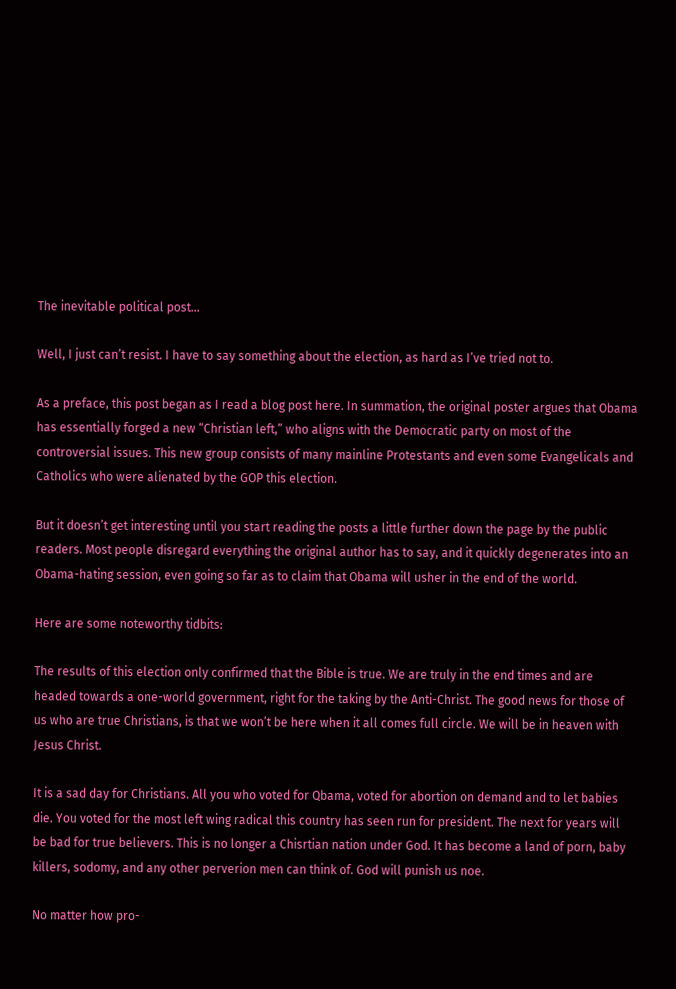The inevitable political post…

Well, I just can’t resist. I have to say something about the election, as hard as I’ve tried not to.

As a preface, this post began as I read a blog post here. In summation, the original poster argues that Obama has essentially forged a new “Christian left,” who aligns with the Democratic party on most of the controversial issues. This new group consists of many mainline Protestants and even some Evangelicals and Catholics who were alienated by the GOP this election.

But it doesn’t get interesting until you start reading the posts a little further down the page by the public readers. Most people disregard everything the original author has to say, and it quickly degenerates into an Obama-hating session, even going so far as to claim that Obama will usher in the end of the world.

Here are some noteworthy tidbits:

The results of this election only confirmed that the Bible is true. We are truly in the end times and are headed towards a one-world government, right for the taking by the Anti-Christ. The good news for those of us who are true Christians, is that we won’t be here when it all comes full circle. We will be in heaven with Jesus Christ.

It is a sad day for Christians. All you who voted for Qbama, voted for abortion on demand and to let babies die. You voted for the most left wing radical this country has seen run for president. The next for years will be bad for true believers. This is no longer a Chisrtian nation under God. It has become a land of porn, baby killers, sodomy, and any other perverion men can think of. God will punish us noe.

No matter how pro-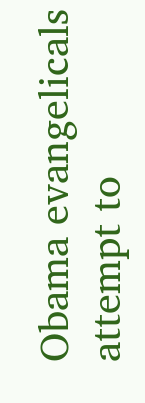Obama evangelicals attempt to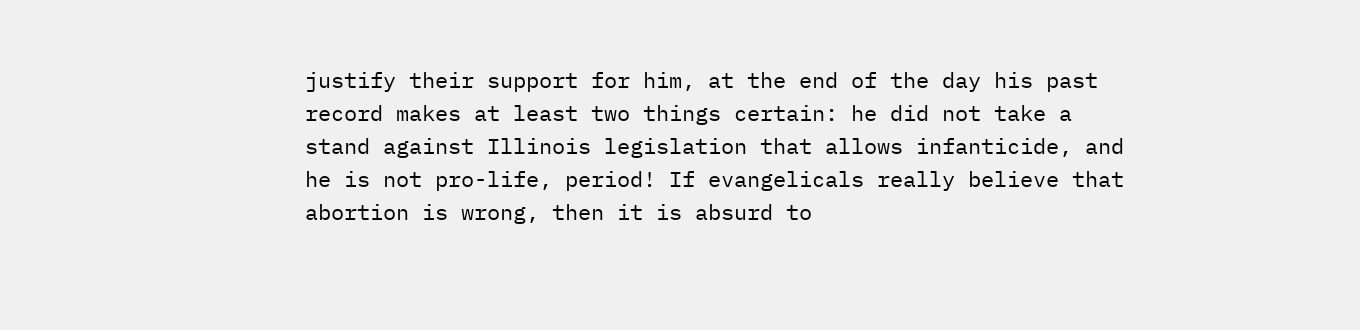justify their support for him, at the end of the day his past record makes at least two things certain: he did not take a stand against Illinois legislation that allows infanticide, and he is not pro-life, period! If evangelicals really believe that abortion is wrong, then it is absurd to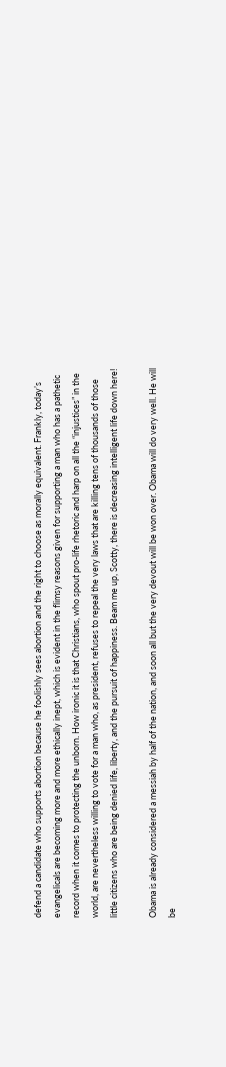defend a candidate who supports abortion because he foolishly sees abortion and the right to choose as morally equivalent. Frankly, today’s evangelicals are becoming more and more ethically inept, which is evident in the flimsy reasons given for supporting a man who has a pathetic record when it comes to protecting the unborn. How ironic it is that Christians, who spout pro-life rhetoric and harp on all the “injustices” in the world, are nevertheless willing to vote for a man who, as president, refuses to repeal the very laws that are killing tens of thousands of those little citizens who are being denied life, liberty, and the pursuit of happiness. Beam me up, Scotty, there is decreasing intelligent life down here!

Obama is already considered a messiah by half of the nation, and soon all but the very devout will be won over. Obama will do very well. He will be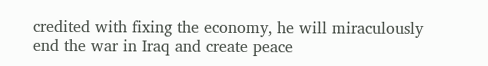credited with fixing the economy, he will miraculously end the war in Iraq and create peace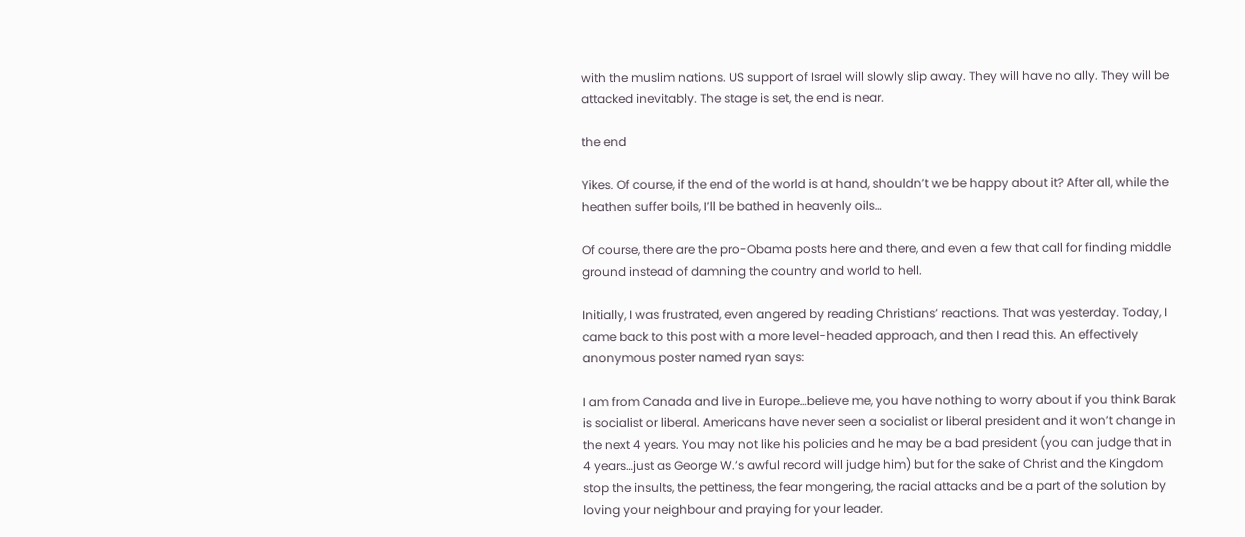with the muslim nations. US support of Israel will slowly slip away. They will have no ally. They will be attacked inevitably. The stage is set, the end is near.

the end

Yikes. Of course, if the end of the world is at hand, shouldn’t we be happy about it? After all, while the heathen suffer boils, I’ll be bathed in heavenly oils…

Of course, there are the pro-Obama posts here and there, and even a few that call for finding middle ground instead of damning the country and world to hell.

Initially, I was frustrated, even angered by reading Christians’ reactions. That was yesterday. Today, I came back to this post with a more level-headed approach, and then I read this. An effectively anonymous poster named ryan says:

I am from Canada and live in Europe…believe me, you have nothing to worry about if you think Barak is socialist or liberal. Americans have never seen a socialist or liberal president and it won’t change in the next 4 years. You may not like his policies and he may be a bad president (you can judge that in 4 years…just as George W.’s awful record will judge him) but for the sake of Christ and the Kingdom stop the insults, the pettiness, the fear mongering, the racial attacks and be a part of the solution by loving your neighbour and praying for your leader.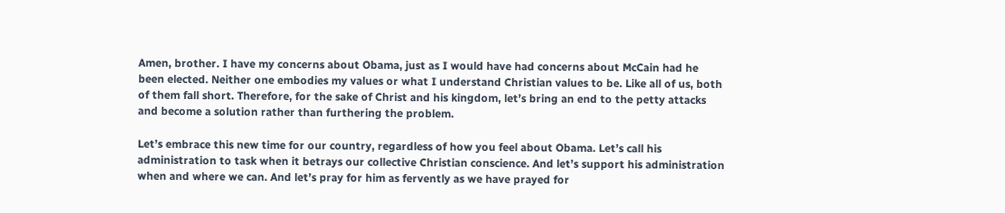Amen, brother. I have my concerns about Obama, just as I would have had concerns about McCain had he been elected. Neither one embodies my values or what I understand Christian values to be. Like all of us, both of them fall short. Therefore, for the sake of Christ and his kingdom, let’s bring an end to the petty attacks and become a solution rather than furthering the problem.

Let’s embrace this new time for our country, regardless of how you feel about Obama. Let’s call his administration to task when it betrays our collective Christian conscience. And let’s support his administration when and where we can. And let’s pray for him as fervently as we have prayed for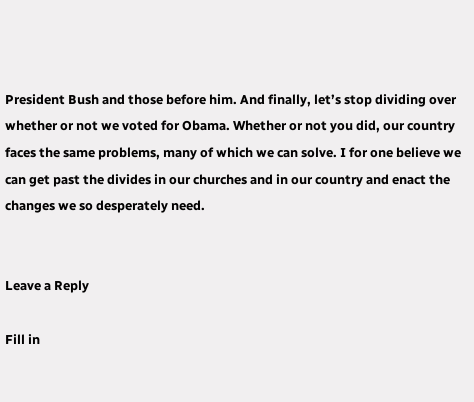President Bush and those before him. And finally, let’s stop dividing over whether or not we voted for Obama. Whether or not you did, our country faces the same problems, many of which we can solve. I for one believe we can get past the divides in our churches and in our country and enact the changes we so desperately need.


Leave a Reply

Fill in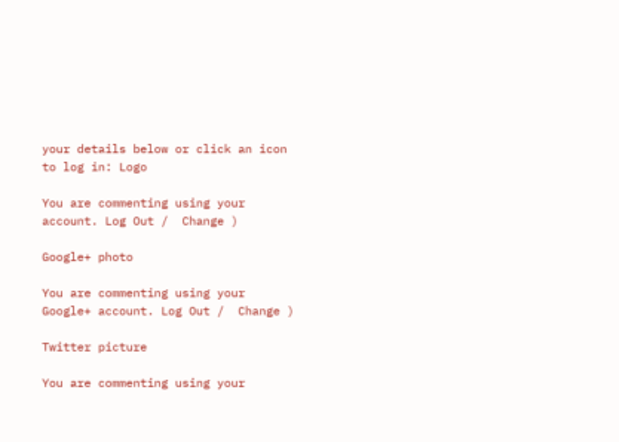your details below or click an icon to log in: Logo

You are commenting using your account. Log Out /  Change )

Google+ photo

You are commenting using your Google+ account. Log Out /  Change )

Twitter picture

You are commenting using your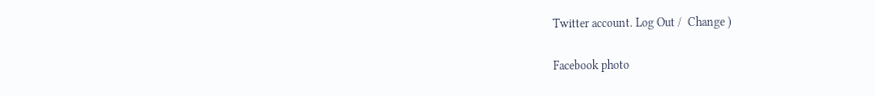Twitter account. Log Out /  Change )

Facebook photo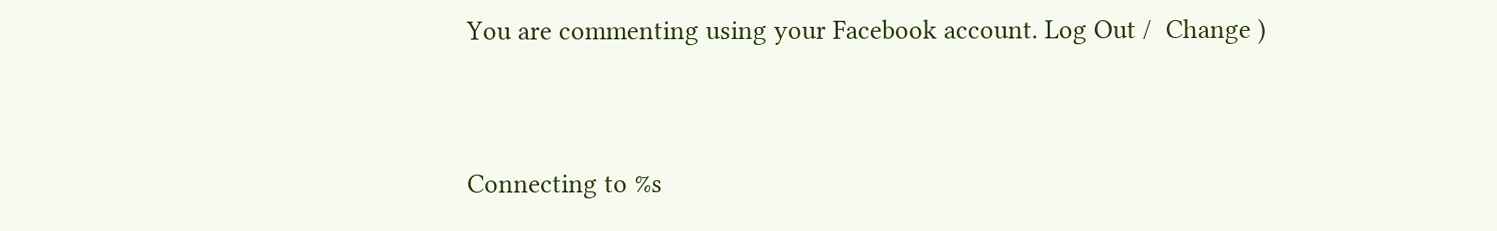You are commenting using your Facebook account. Log Out /  Change )


Connecting to %s